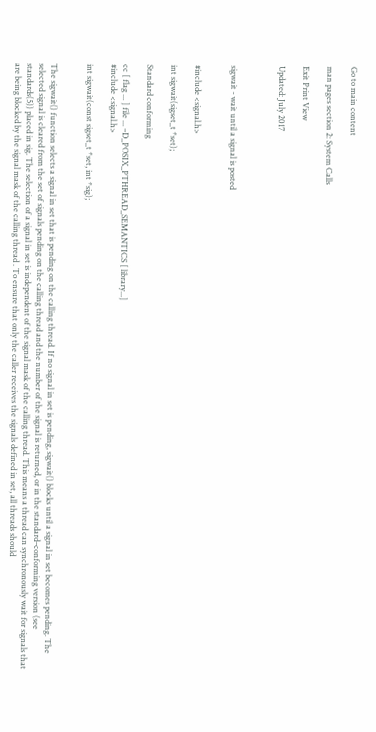Go to main content

man pages section 2: System Calls

Exit Print View

Updated: July 2017



sigwait - wait until a signal is posted


#include <signal.h>

int sigwait(sigset_t *set);

Standard conforming

cc [ flag ... ] file ... –D_POSIX_PTHREAD_SEMANTICS [ library...]
#include <signal.h>

int sigwait(const sigset_t *set, int *sig);


The sigwait() function selects a signal in set that is pending on the calling thread. If no signal in set is pending, sigwait() blocks until a signal in set becomes pending. The selected signal is cleared from the set of signals pending on the calling thread and the number of the signal is returned, or in the standard–conforming version (see standards(5)) placed in sig. The selection of a signal in set is independent of the signal mask of the calling thread. This means a thread can synchronously wait for signals that are being blocked by the signal mask of the calling thread . To ensure that only the caller receives the signals defined in set, all threads should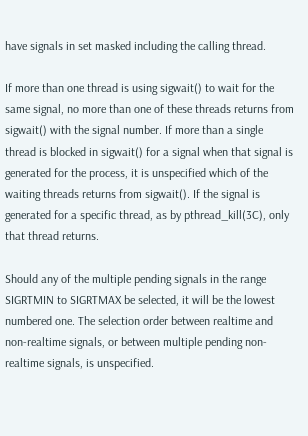have signals in set masked including the calling thread.

If more than one thread is using sigwait() to wait for the same signal, no more than one of these threads returns from sigwait() with the signal number. If more than a single thread is blocked in sigwait() for a signal when that signal is generated for the process, it is unspecified which of the waiting threads returns from sigwait(). If the signal is generated for a specific thread, as by pthread_kill(3C), only that thread returns.

Should any of the multiple pending signals in the range SIGRTMIN to SIGRTMAX be selected, it will be the lowest numbered one. The selection order between realtime and non-realtime signals, or between multiple pending non-realtime signals, is unspecified.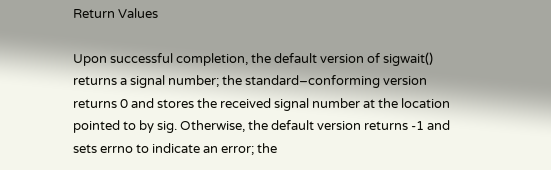Return Values

Upon successful completion, the default version of sigwait() returns a signal number; the standard–conforming version returns 0 and stores the received signal number at the location pointed to by sig. Otherwise, the default version returns -1 and sets errno to indicate an error; the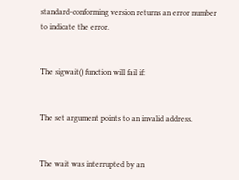standard-conforming version returns an error number to indicate the error.


The sigwait() function will fail if:


The set argument points to an invalid address.


The wait was interrupted by an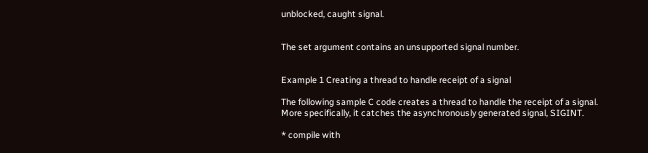unblocked, caught signal.


The set argument contains an unsupported signal number.


Example 1 Creating a thread to handle receipt of a signal

The following sample C code creates a thread to handle the receipt of a signal. More specifically, it catches the asynchronously generated signal, SIGINT.

* compile with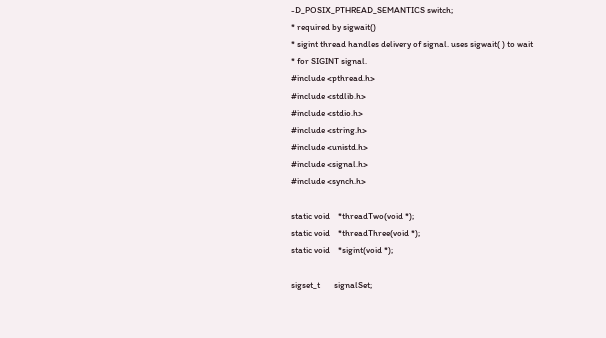-D_POSIX_PTHREAD_SEMANTICS switch;
* required by sigwait()
* sigint thread handles delivery of signal. uses sigwait( ) to wait
* for SIGINT signal.
#include <pthread.h>
#include <stdlib.h>
#include <stdio.h>
#include <string.h>
#include <unistd.h>
#include <signal.h>
#include <synch.h>

static void    *threadTwo(void *);
static void    *threadThree(void *);
static void    *sigint(void *);

sigset_t       signalSet;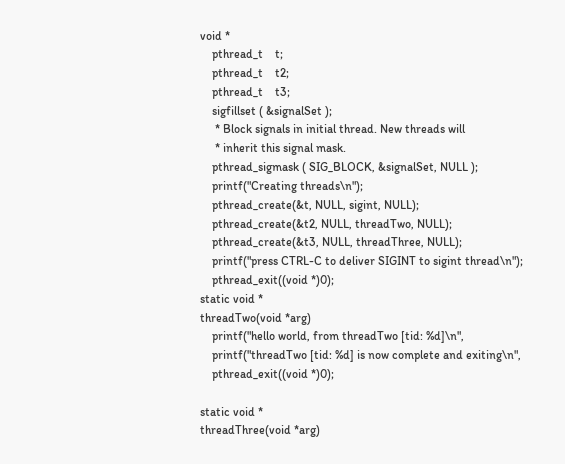void *
    pthread_t    t;
    pthread_t    t2;
    pthread_t    t3;
    sigfillset ( &signalSet );
     * Block signals in initial thread. New threads will
     * inherit this signal mask.
    pthread_sigmask ( SIG_BLOCK, &signalSet, NULL );
    printf("Creating threads\n");
    pthread_create(&t, NULL, sigint, NULL);
    pthread_create(&t2, NULL, threadTwo, NULL);
    pthread_create(&t3, NULL, threadThree, NULL);
    printf("press CTRL-C to deliver SIGINT to sigint thread\n");
    pthread_exit((void *)0);
static void *
threadTwo(void *arg)
    printf("hello world, from threadTwo [tid: %d]\n",
    printf("threadTwo [tid: %d] is now complete and exiting\n",
    pthread_exit((void *)0);

static void *
threadThree(void *arg)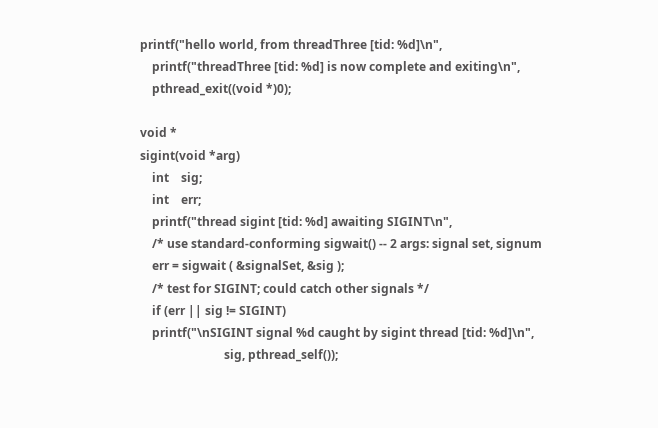printf("hello world, from threadThree [tid: %d]\n",
    printf("threadThree [tid: %d] is now complete and exiting\n",
    pthread_exit((void *)0);

void *
sigint(void *arg)
    int    sig;
    int    err;
    printf("thread sigint [tid: %d] awaiting SIGINT\n",
    /* use standard-conforming sigwait() -- 2 args: signal set, signum
    err = sigwait ( &signalSet, &sig );
    /* test for SIGINT; could catch other signals */
    if (err || sig != SIGINT)
    printf("\nSIGINT signal %d caught by sigint thread [tid: %d]\n",
                            sig, pthread_self());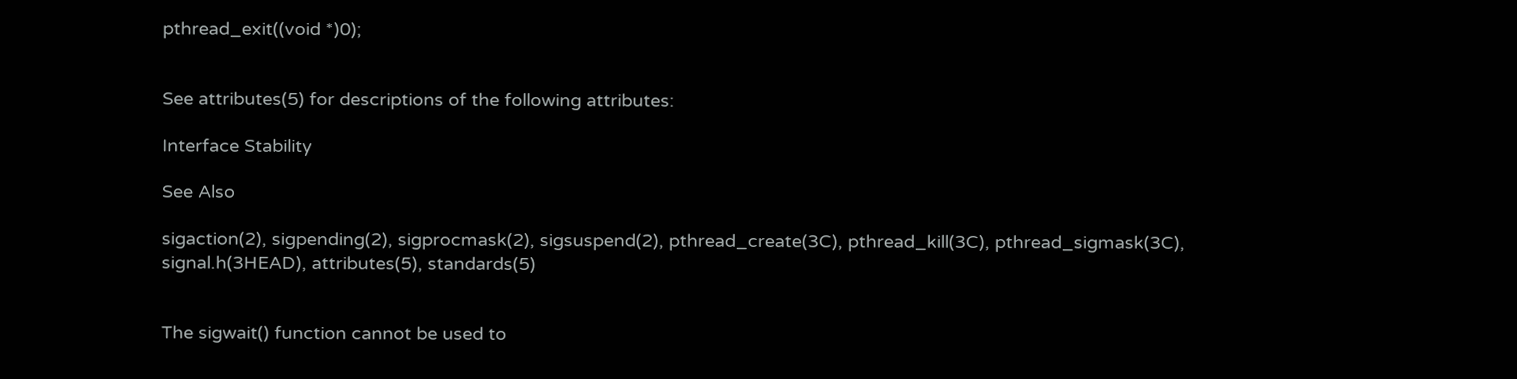pthread_exit((void *)0);


See attributes(5) for descriptions of the following attributes:

Interface Stability

See Also

sigaction(2), sigpending(2), sigprocmask(2), sigsuspend(2), pthread_create(3C), pthread_kill(3C), pthread_sigmask(3C), signal.h(3HEAD), attributes(5), standards(5)


The sigwait() function cannot be used to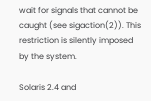wait for signals that cannot be caught (see sigaction(2)). This restriction is silently imposed by the system.

Solaris 2.4 and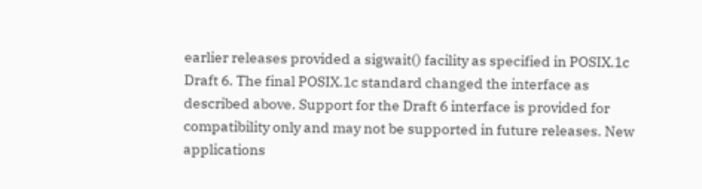earlier releases provided a sigwait() facility as specified in POSIX.1c Draft 6. The final POSIX.1c standard changed the interface as described above. Support for the Draft 6 interface is provided for compatibility only and may not be supported in future releases. New applications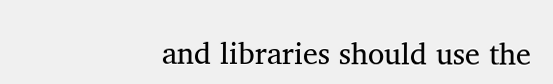and libraries should use the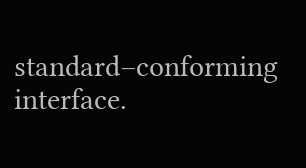standard–conforming interface.